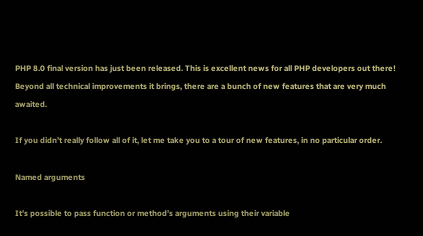PHP 8.0 final version has just been released. This is excellent news for all PHP developers out there! Beyond all technical improvements it brings, there are a bunch of new features that are very much awaited.

If you didn’t really follow all of it, let me take you to a tour of new features, in no particular order.

Named arguments

It’s possible to pass function or method’s arguments using their variable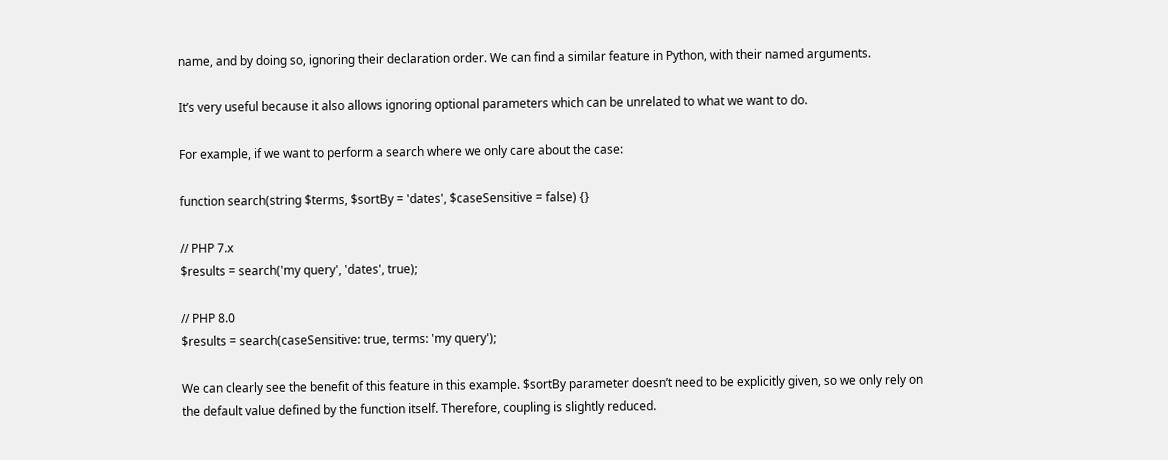name, and by doing so, ignoring their declaration order. We can find a similar feature in Python, with their named arguments.

It’s very useful because it also allows ignoring optional parameters which can be unrelated to what we want to do.

For example, if we want to perform a search where we only care about the case:

function search(string $terms, $sortBy = 'dates', $caseSensitive = false) {}

// PHP 7.x
$results = search('my query', 'dates', true);

// PHP 8.0
$results = search(caseSensitive: true, terms: 'my query');

We can clearly see the benefit of this feature in this example. $sortBy parameter doesn’t need to be explicitly given, so we only rely on the default value defined by the function itself. Therefore, coupling is slightly reduced.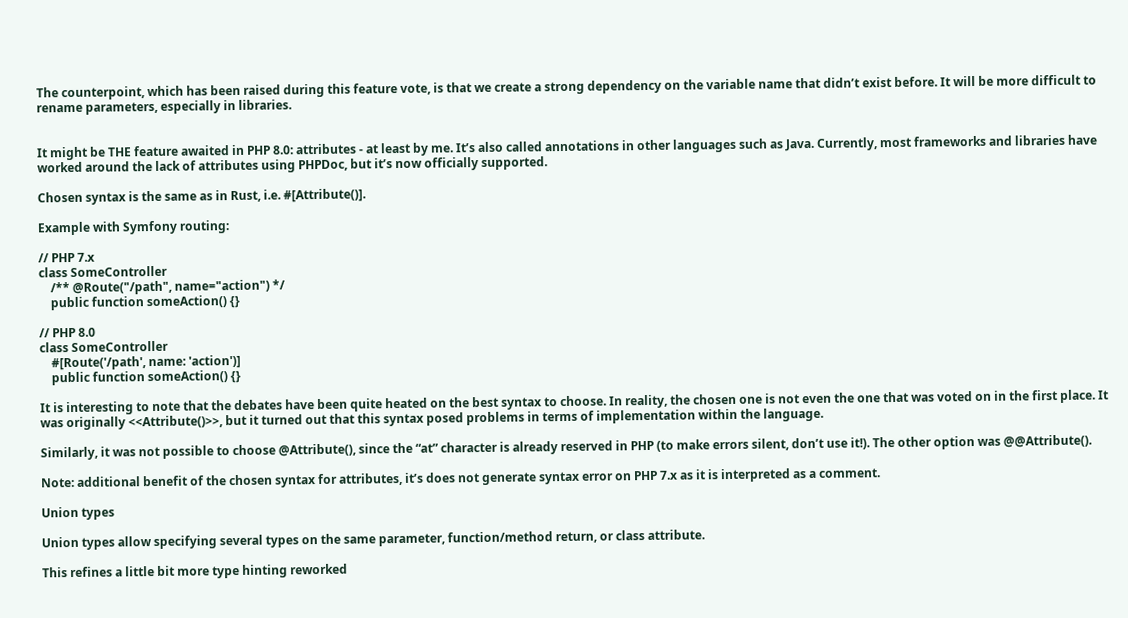The counterpoint, which has been raised during this feature vote, is that we create a strong dependency on the variable name that didn’t exist before. It will be more difficult to rename parameters, especially in libraries.


It might be THE feature awaited in PHP 8.0: attributes - at least by me. It’s also called annotations in other languages such as Java. Currently, most frameworks and libraries have worked around the lack of attributes using PHPDoc, but it’s now officially supported.

Chosen syntax is the same as in Rust, i.e. #[Attribute()].

Example with Symfony routing:

// PHP 7.x
class SomeController
    /** @Route("/path", name="action") */
    public function someAction() {}

// PHP 8.0
class SomeController
    #[Route('/path', name: 'action')]
    public function someAction() {}

It is interesting to note that the debates have been quite heated on the best syntax to choose. In reality, the chosen one is not even the one that was voted on in the first place. It was originally <<Attribute()>>, but it turned out that this syntax posed problems in terms of implementation within the language.

Similarly, it was not possible to choose @Attribute(), since the “at” character is already reserved in PHP (to make errors silent, don’t use it!). The other option was @@Attribute().

Note: additional benefit of the chosen syntax for attributes, it’s does not generate syntax error on PHP 7.x as it is interpreted as a comment.

Union types

Union types allow specifying several types on the same parameter, function/method return, or class attribute.

This refines a little bit more type hinting reworked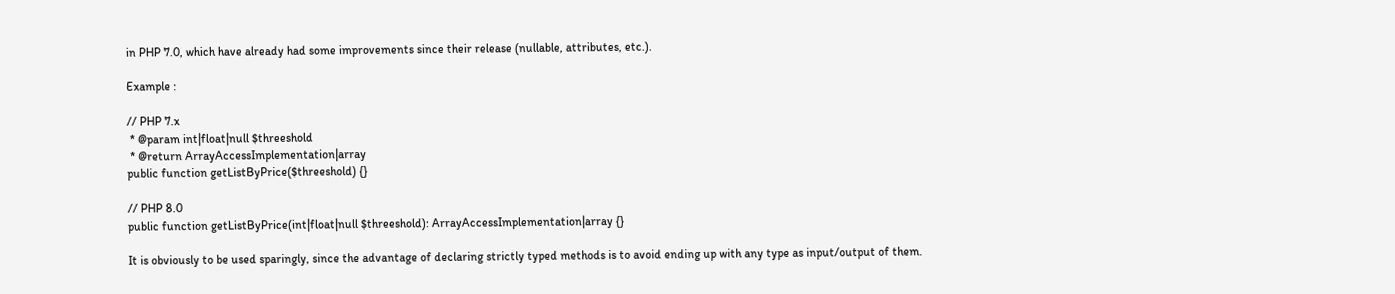in PHP 7.0, which have already had some improvements since their release (nullable, attributes, etc.).

Example :

// PHP 7.x
 * @param int|float|null $threeshold
 * @return ArrayAccessImplementation|array
public function getListByPrice($threeshold) {}

// PHP 8.0
public function getListByPrice(int|float|null $threeshold): ArrayAccessImplementation|array {}

It is obviously to be used sparingly, since the advantage of declaring strictly typed methods is to avoid ending up with any type as input/output of them.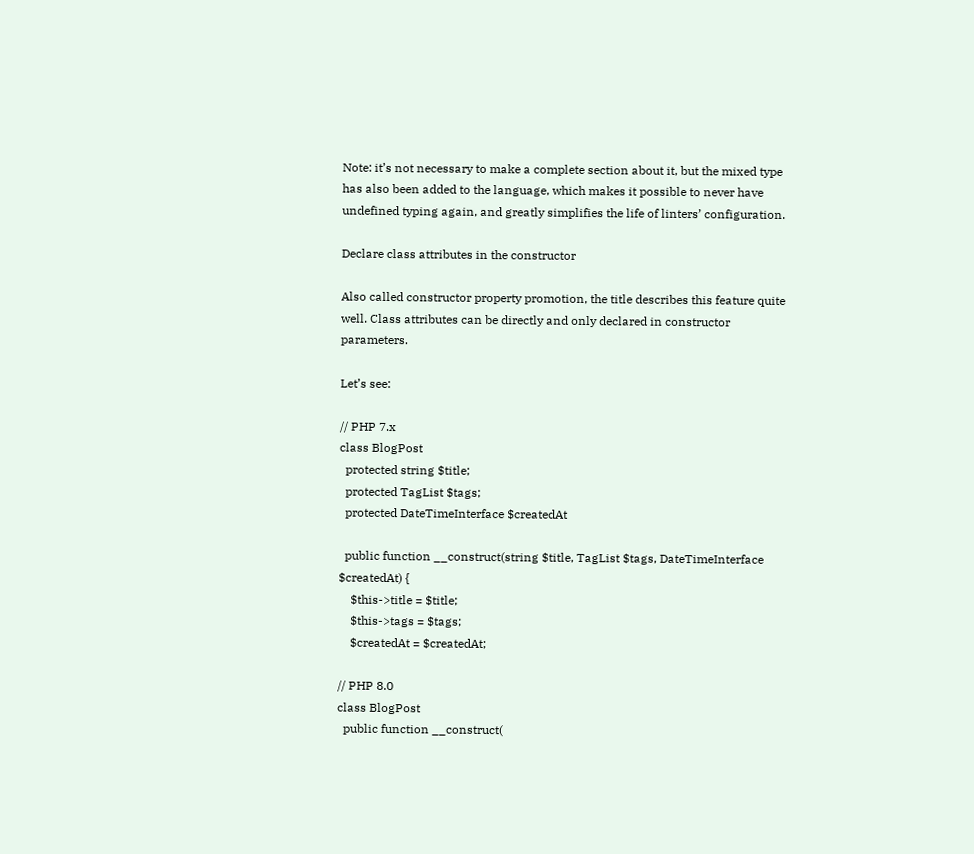Note: it’s not necessary to make a complete section about it, but the mixed type has also been added to the language, which makes it possible to never have undefined typing again, and greatly simplifies the life of linters’ configuration.

Declare class attributes in the constructor

Also called constructor property promotion, the title describes this feature quite well. Class attributes can be directly and only declared in constructor parameters.

Let’s see:

// PHP 7.x
class BlogPost
  protected string $title;
  protected TagList $tags;
  protected DateTimeInterface $createdAt

  public function __construct(string $title, TagList $tags, DateTimeInterface $createdAt) {
    $this->title = $title;
    $this->tags = $tags;
    $createdAt = $createdAt;

// PHP 8.0
class BlogPost
  public function __construct(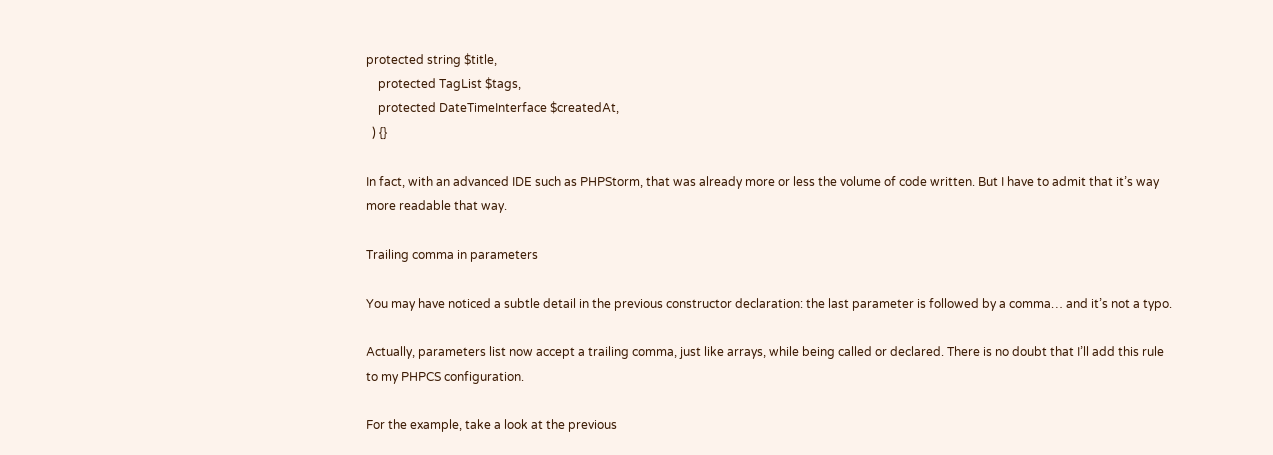protected string $title,
    protected TagList $tags,
    protected DateTimeInterface $createdAt,
  ) {}

In fact, with an advanced IDE such as PHPStorm, that was already more or less the volume of code written. But I have to admit that it’s way more readable that way.

Trailing comma in parameters

You may have noticed a subtle detail in the previous constructor declaration: the last parameter is followed by a comma… and it’s not a typo.

Actually, parameters list now accept a trailing comma, just like arrays, while being called or declared. There is no doubt that I’ll add this rule to my PHPCS configuration.

For the example, take a look at the previous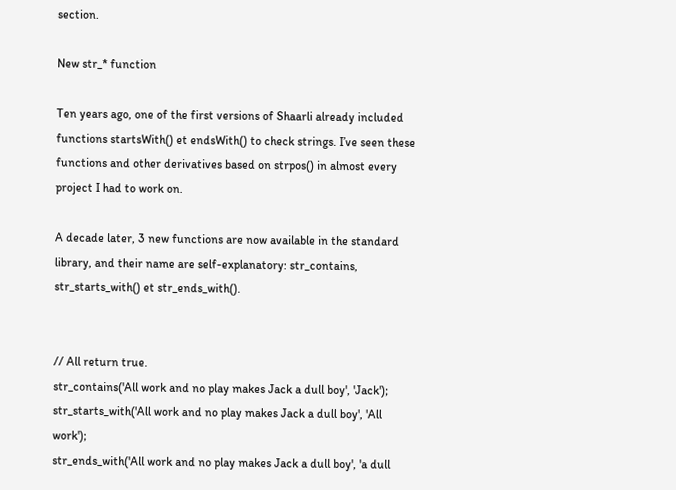section.

New str_* function

Ten years ago, one of the first versions of Shaarli already included functions startsWith() et endsWith() to check strings. I’ve seen these functions and other derivatives based on strpos() in almost every project I had to work on.

A decade later, 3 new functions are now available in the standard library, and their name are self-explanatory: str_contains, str_starts_with() et str_ends_with().


// All return true.
str_contains('All work and no play makes Jack a dull boy', 'Jack');
str_starts_with('All work and no play makes Jack a dull boy', 'All work');
str_ends_with('All work and no play makes Jack a dull boy', 'a dull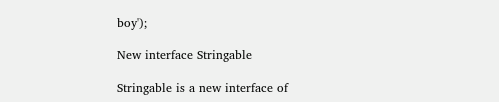boy');

New interface Stringable

Stringable is a new interface of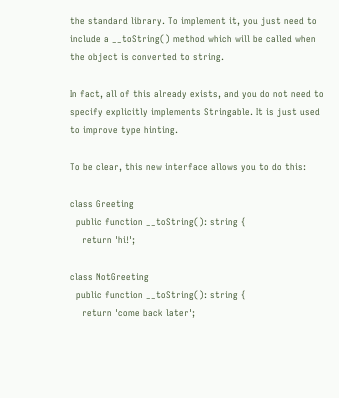the standard library. To implement it, you just need to include a __toString() method which will be called when the object is converted to string.

In fact, all of this already exists, and you do not need to specify explicitly implements Stringable. It is just used to improve type hinting.

To be clear, this new interface allows you to do this:

class Greeting
  public function __toString(): string {
    return 'hi!';

class NotGreeting
  public function __toString(): string {
    return 'come back later';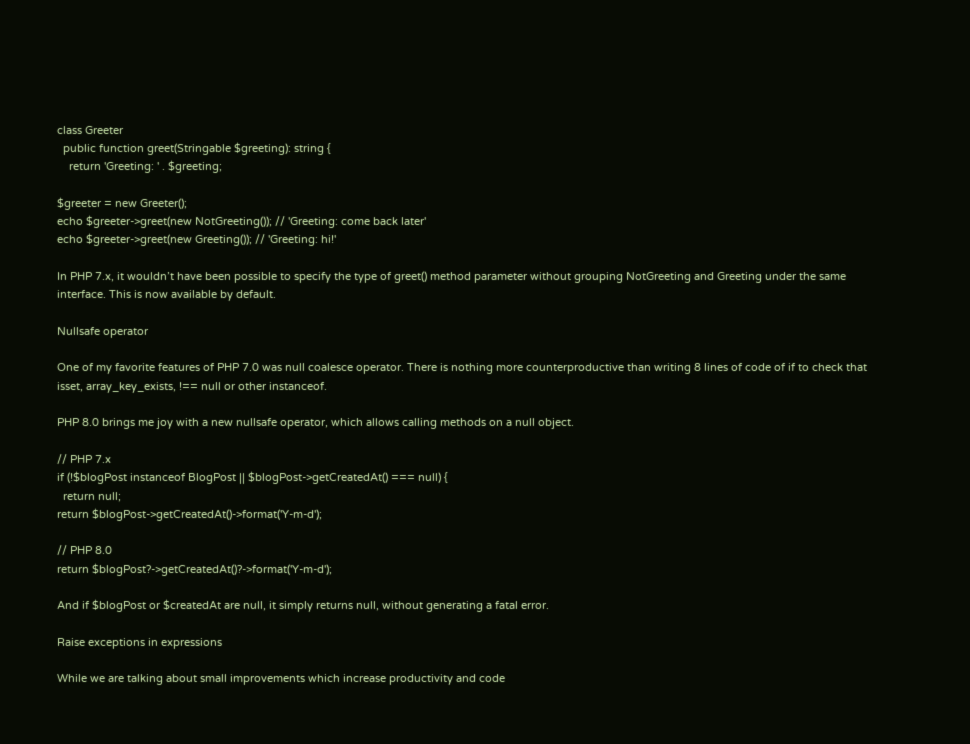class Greeter
  public function greet(Stringable $greeting): string {
    return 'Greeting: ' . $greeting;

$greeter = new Greeter();
echo $greeter->greet(new NotGreeting()); // 'Greeting: come back later'
echo $greeter->greet(new Greeting()); // 'Greeting: hi!'

In PHP 7.x, it wouldn’t have been possible to specify the type of greet() method parameter without grouping NotGreeting and Greeting under the same interface. This is now available by default.

Nullsafe operator

One of my favorite features of PHP 7.0 was null coalesce operator. There is nothing more counterproductive than writing 8 lines of code of if to check that isset, array_key_exists, !== null or other instanceof.

PHP 8.0 brings me joy with a new nullsafe operator, which allows calling methods on a null object.

// PHP 7.x
if (!$blogPost instanceof BlogPost || $blogPost->getCreatedAt() === null) {
  return null;
return $blogPost->getCreatedAt()->format('Y-m-d');

// PHP 8.0
return $blogPost?->getCreatedAt()?->format('Y-m-d');

And if $blogPost or $createdAt are null, it simply returns null, without generating a fatal error.

Raise exceptions in expressions

While we are talking about small improvements which increase productivity and code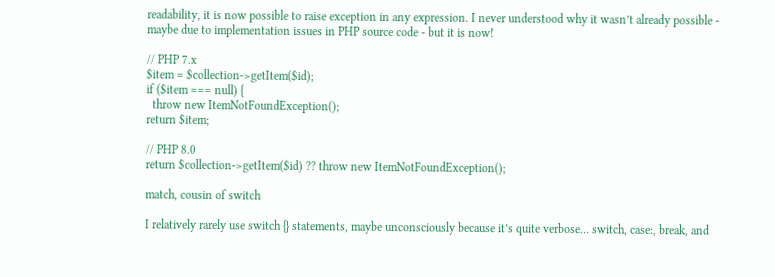readability, it is now possible to raise exception in any expression. I never understood why it wasn’t already possible - maybe due to implementation issues in PHP source code - but it is now!

// PHP 7.x
$item = $collection->getItem($id);
if ($item === null) {
  throw new ItemNotFoundException();
return $item;

// PHP 8.0
return $collection->getItem($id) ?? throw new ItemNotFoundException();

match, cousin of switch

I relatively rarely use switch {} statements, maybe unconsciously because it’s quite verbose… switch, case:, break, and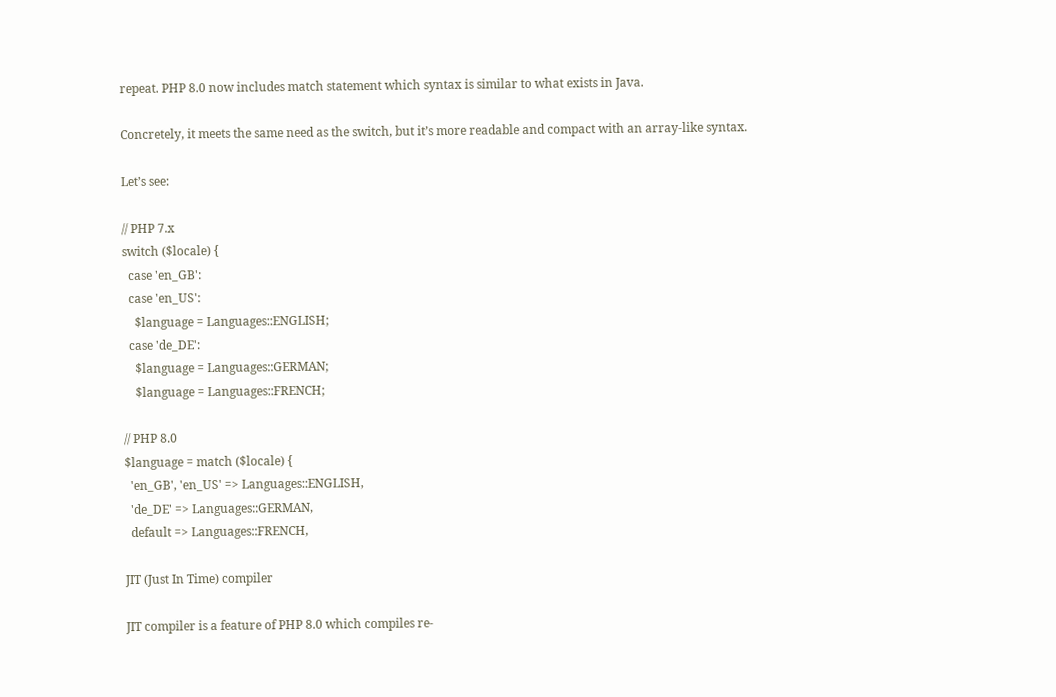repeat. PHP 8.0 now includes match statement which syntax is similar to what exists in Java.

Concretely, it meets the same need as the switch, but it’s more readable and compact with an array-like syntax.

Let’s see:

// PHP 7.x
switch ($locale) {
  case 'en_GB':
  case 'en_US':
    $language = Languages::ENGLISH;
  case 'de_DE':
    $language = Languages::GERMAN;
    $language = Languages::FRENCH;

// PHP 8.0
$language = match ($locale) {
  'en_GB', 'en_US' => Languages::ENGLISH,
  'de_DE' => Languages::GERMAN,
  default => Languages::FRENCH,

JIT (Just In Time) compiler

JIT compiler is a feature of PHP 8.0 which compiles re-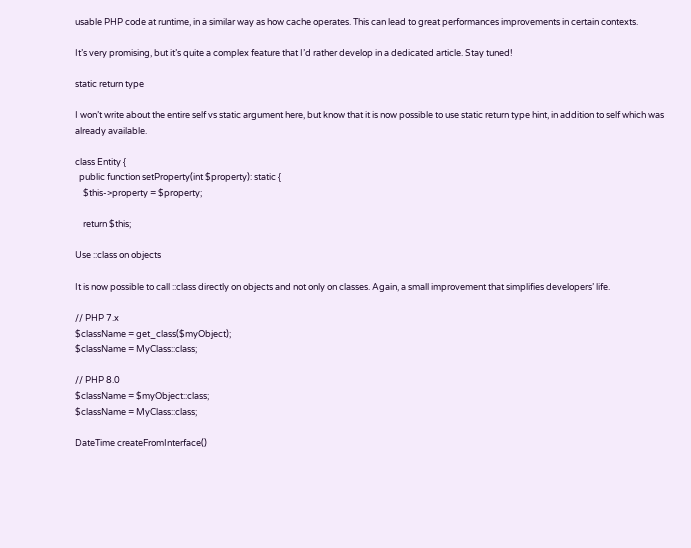usable PHP code at runtime, in a similar way as how cache operates. This can lead to great performances improvements in certain contexts.

It’s very promising, but it’s quite a complex feature that I’d rather develop in a dedicated article. Stay tuned!

static return type

I won’t write about the entire self vs static argument here, but know that it is now possible to use static return type hint, in addition to self which was already available.

class Entity {
  public function setProperty(int $property): static {
    $this->property = $property;

    return $this;

Use ::class on objects

It is now possible to call ::class directly on objects and not only on classes. Again, a small improvement that simplifies developers’ life.

// PHP 7.x
$className = get_class($myObject);
$className = MyClass::class;

// PHP 8.0
$className = $myObject::class;
$className = MyClass::class;

DateTime createFromInterface()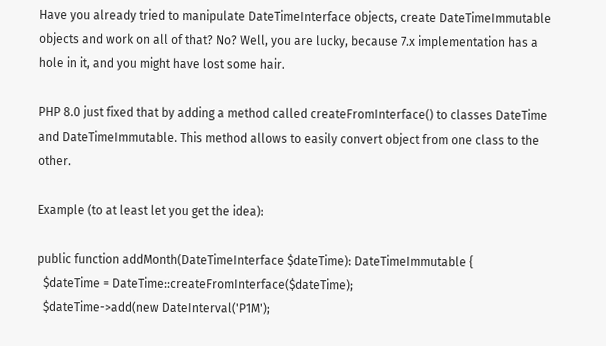Have you already tried to manipulate DateTimeInterface objects, create DateTimeImmutable objects and work on all of that? No? Well, you are lucky, because 7.x implementation has a hole in it, and you might have lost some hair.

PHP 8.0 just fixed that by adding a method called createFromInterface() to classes DateTime and DateTimeImmutable. This method allows to easily convert object from one class to the other.

Example (to at least let you get the idea):

public function addMonth(DateTimeInterface $dateTime): DateTimeImmutable {
  $dateTime = DateTime::createFromInterface($dateTime);
  $dateTime->add(new DateInterval('P1M');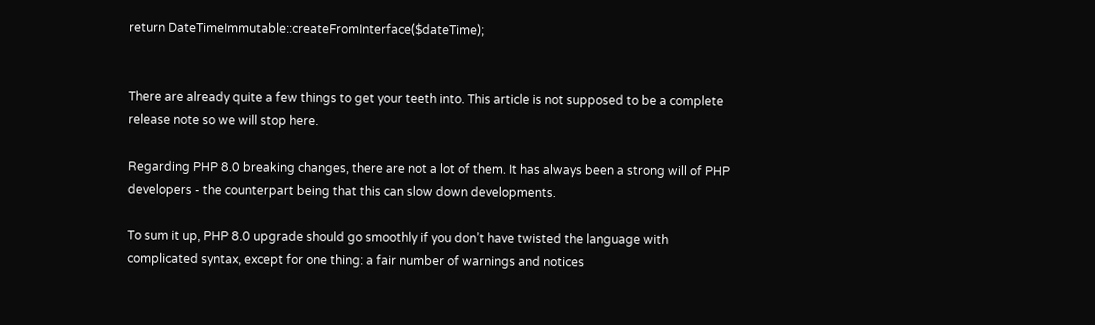return DateTimeImmutable::createFromInterface($dateTime);


There are already quite a few things to get your teeth into. This article is not supposed to be a complete release note so we will stop here.

Regarding PHP 8.0 breaking changes, there are not a lot of them. It has always been a strong will of PHP developers - the counterpart being that this can slow down developments.

To sum it up, PHP 8.0 upgrade should go smoothly if you don’t have twisted the language with complicated syntax, except for one thing: a fair number of warnings and notices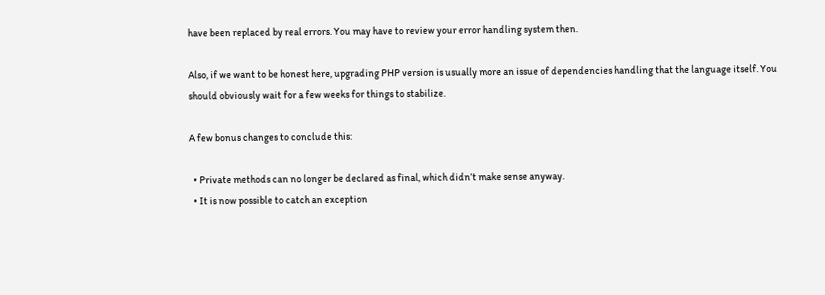have been replaced by real errors. You may have to review your error handling system then.

Also, if we want to be honest here, upgrading PHP version is usually more an issue of dependencies handling that the language itself. You should obviously wait for a few weeks for things to stabilize.

A few bonus changes to conclude this:

  • Private methods can no longer be declared as final, which didn’t make sense anyway.
  • It is now possible to catch an exception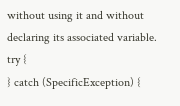without using it and without declaring its associated variable.
try {
} catch (SpecificException) {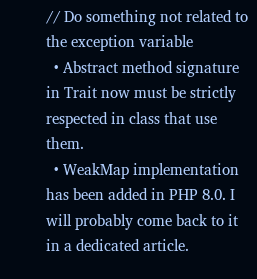// Do something not related to the exception variable
  • Abstract method signature in Trait now must be strictly respected in class that use them.
  • WeakMap implementation has been added in PHP 8.0. I will probably come back to it in a dedicated article.